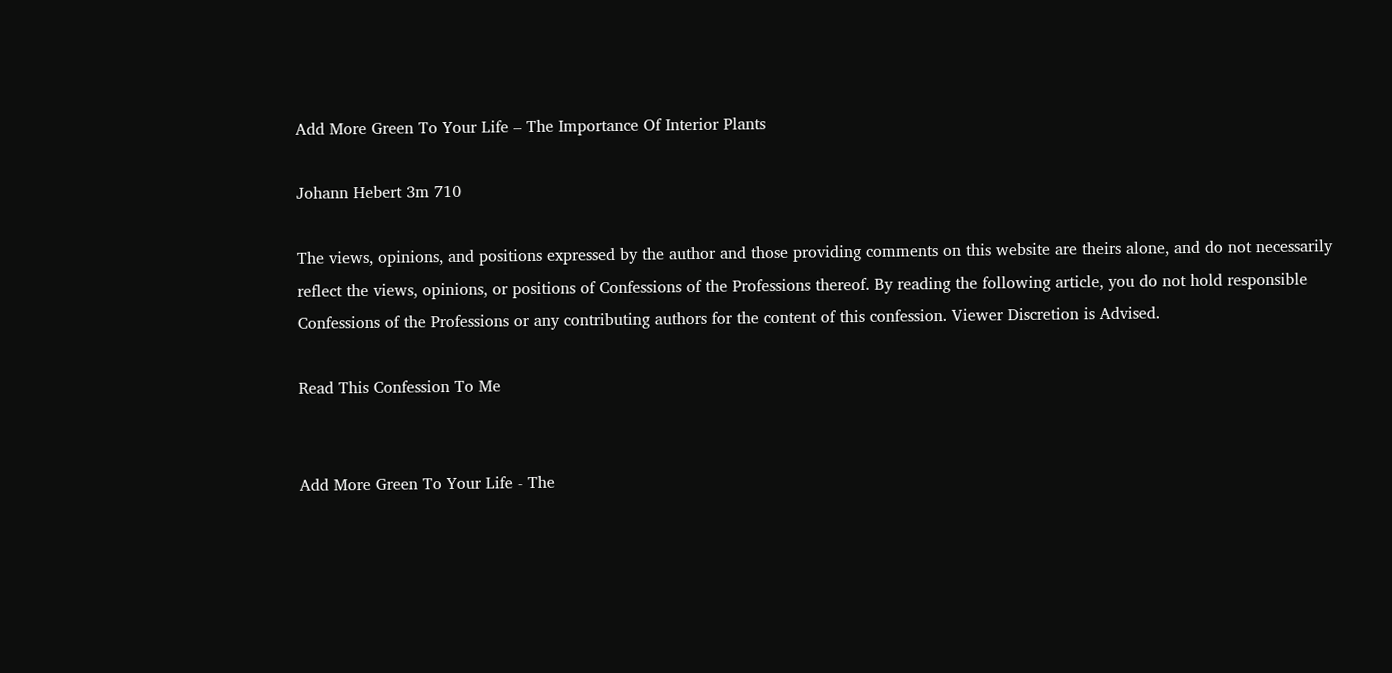Add More Green To Your Life – The Importance Of Interior Plants

Johann Hebert 3m 710

The views, opinions, and positions expressed by the author and those providing comments on this website are theirs alone, and do not necessarily reflect the views, opinions, or positions of Confessions of the Professions thereof. By reading the following article, you do not hold responsible Confessions of the Professions or any contributing authors for the content of this confession. Viewer Discretion is Advised.

Read This Confession To Me


Add More Green To Your Life - The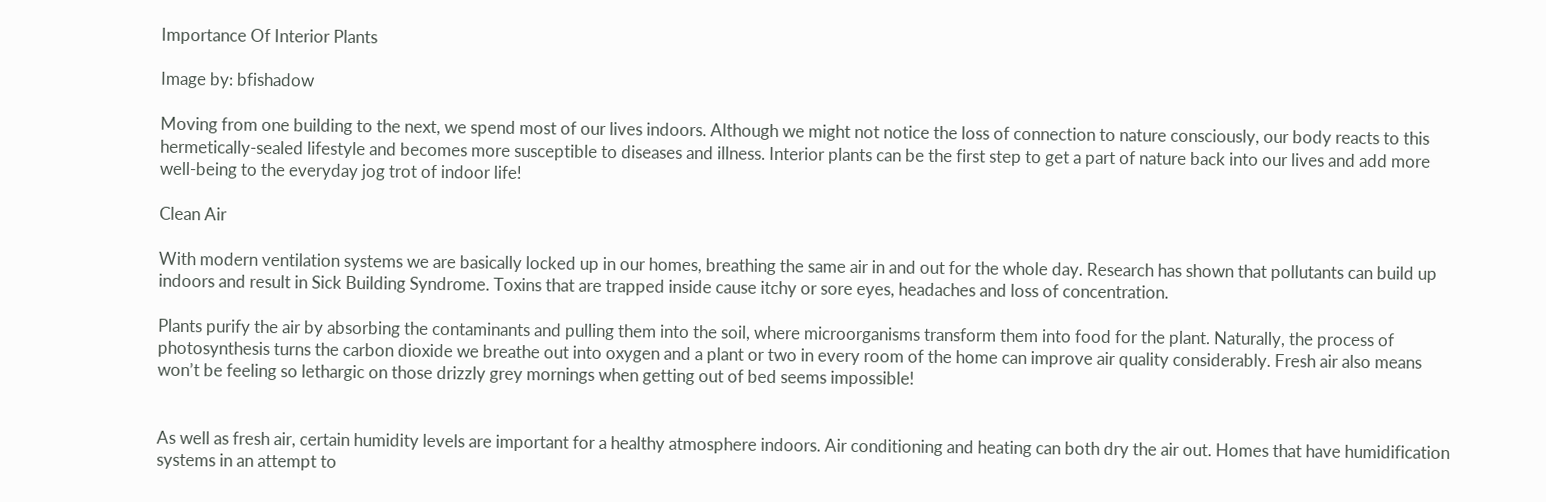Importance Of Interior Plants

Image by: bfishadow

Moving from one building to the next, we spend most of our lives indoors. Although we might not notice the loss of connection to nature consciously, our body reacts to this hermetically-sealed lifestyle and becomes more susceptible to diseases and illness. Interior plants can be the first step to get a part of nature back into our lives and add more well-being to the everyday jog trot of indoor life!

Clean Air

With modern ventilation systems we are basically locked up in our homes, breathing the same air in and out for the whole day. Research has shown that pollutants can build up indoors and result in Sick Building Syndrome. Toxins that are trapped inside cause itchy or sore eyes, headaches and loss of concentration.

Plants purify the air by absorbing the contaminants and pulling them into the soil, where microorganisms transform them into food for the plant. Naturally, the process of photosynthesis turns the carbon dioxide we breathe out into oxygen and a plant or two in every room of the home can improve air quality considerably. Fresh air also means won’t be feeling so lethargic on those drizzly grey mornings when getting out of bed seems impossible!


As well as fresh air, certain humidity levels are important for a healthy atmosphere indoors. Air conditioning and heating can both dry the air out. Homes that have humidification systems in an attempt to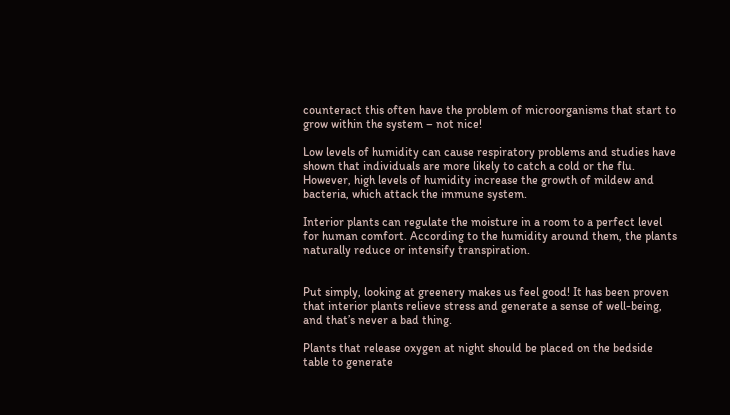counteract this often have the problem of microorganisms that start to grow within the system – not nice!

Low levels of humidity can cause respiratory problems and studies have shown that individuals are more likely to catch a cold or the flu. However, high levels of humidity increase the growth of mildew and bacteria, which attack the immune system.

Interior plants can regulate the moisture in a room to a perfect level for human comfort. According to the humidity around them, the plants naturally reduce or intensify transpiration.


Put simply, looking at greenery makes us feel good! It has been proven that interior plants relieve stress and generate a sense of well-being, and that’s never a bad thing.

Plants that release oxygen at night should be placed on the bedside table to generate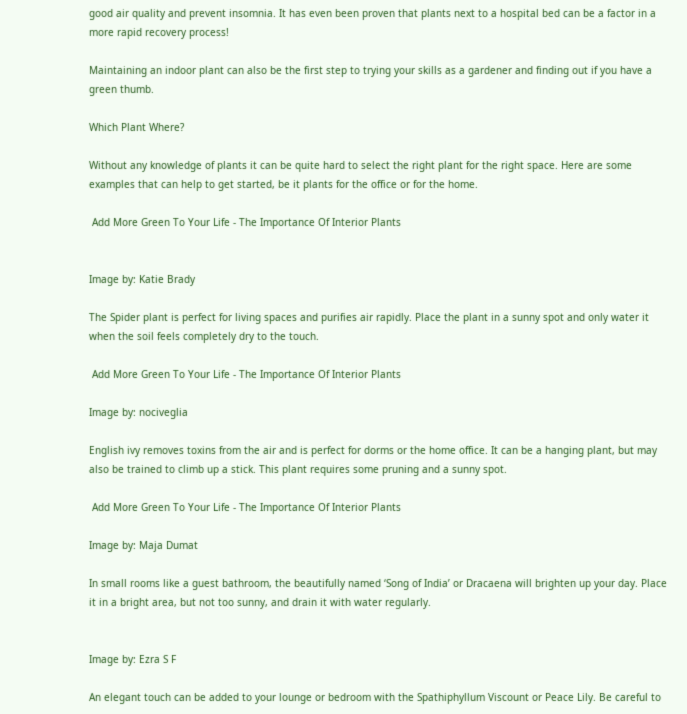good air quality and prevent insomnia. It has even been proven that plants next to a hospital bed can be a factor in a more rapid recovery process!

Maintaining an indoor plant can also be the first step to trying your skills as a gardener and finding out if you have a green thumb.

Which Plant Where?

Without any knowledge of plants it can be quite hard to select the right plant for the right space. Here are some examples that can help to get started, be it plants for the office or for the home.

 Add More Green To Your Life - The Importance Of Interior Plants


Image by: Katie Brady

The Spider plant is perfect for living spaces and purifies air rapidly. Place the plant in a sunny spot and only water it when the soil feels completely dry to the touch.

 Add More Green To Your Life - The Importance Of Interior Plants

Image by: nociveglia

English ivy removes toxins from the air and is perfect for dorms or the home office. It can be a hanging plant, but may also be trained to climb up a stick. This plant requires some pruning and a sunny spot.

 Add More Green To Your Life - The Importance Of Interior Plants

Image by: Maja Dumat

In small rooms like a guest bathroom, the beautifully named ‘Song of India’ or Dracaena will brighten up your day. Place it in a bright area, but not too sunny, and drain it with water regularly.


Image by: Ezra S F

An elegant touch can be added to your lounge or bedroom with the Spathiphyllum Viscount or Peace Lily. Be careful to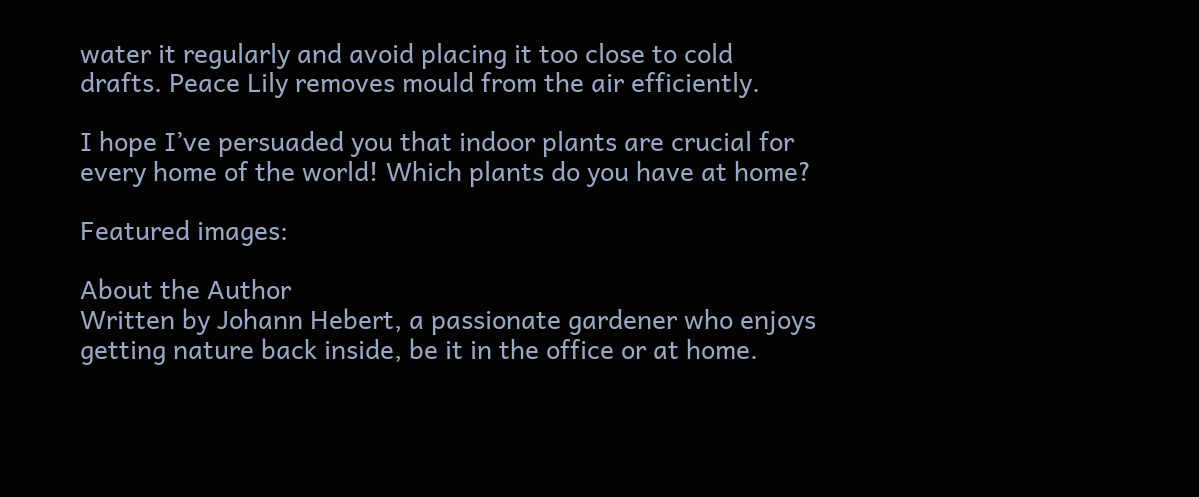water it regularly and avoid placing it too close to cold drafts. Peace Lily removes mould from the air efficiently.

I hope I’ve persuaded you that indoor plants are crucial for every home of the world! Which plants do you have at home?

Featured images:

About the Author
Written by Johann Hebert, a passionate gardener who enjoys getting nature back inside, be it in the office or at home.